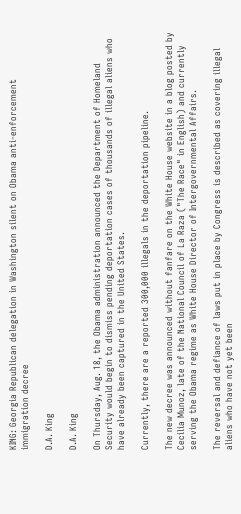KING: Georgia Republican delegation in Washington silent on Obama anti-enforcement immigration decree

D.A. King

D.A. King

On Thursday, Aug. 18, the Obama administration announced the Department of Homeland Security would begin to dismiss pending deportation cases of thousands of illegal aliens who have already been captured in the United States.

Currently, there are a reported 300,000 illegals in the deportation pipeline.

The new decree was announced without fanfare on the White House website in a blog posted by Cecilia Munoz, late of the National Council of La Raza ("The Race" in English) and currently serving the Obama regime as White House Director of Intergovernmental Affairs.

The reversal and defiance of laws put in place by Congress is described as covering illegal aliens who have not yet been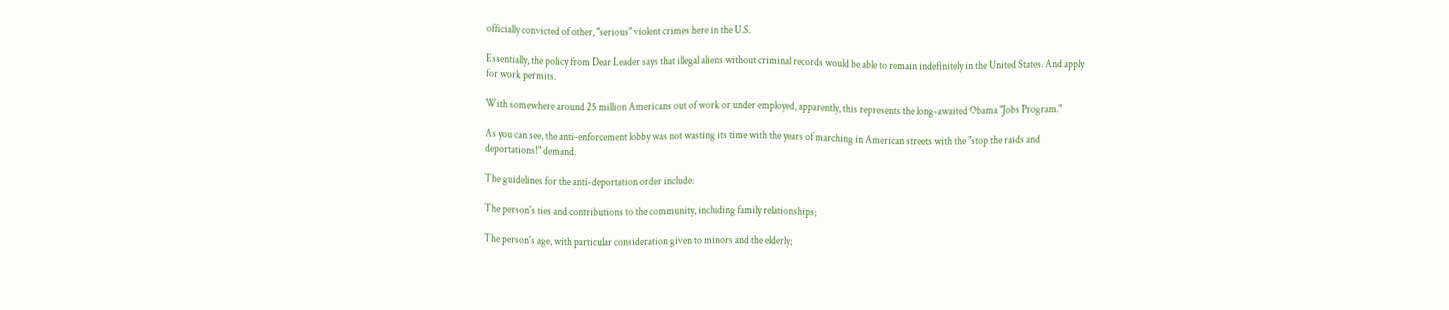officially convicted of other, "serious" violent crimes here in the U.S.

Essentially, the policy from Dear Leader says that illegal aliens without criminal records would be able to remain indefinitely in the United States. And apply for work permits.

With somewhere around 25 million Americans out of work or under employed, apparently, this represents the long-awaited Obama "Jobs Program."

As you can see, the anti-enforcement lobby was not wasting its time with the years of marching in American streets with the "stop the raids and deportations!" demand.

The guidelines for the anti-deportation order include:

The person's ties and contributions to the community, including family relationships;

The person's age, with particular consideration given to minors and the elderly;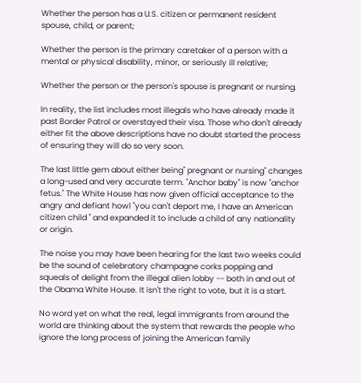Whether the person has a U.S. citizen or permanent resident spouse, child, or parent;

Whether the person is the primary caretaker of a person with a mental or physical disability, minor, or seriously ill relative;

Whether the person or the person's spouse is pregnant or nursing.

In reality, the list includes most illegals who have already made it past Border Patrol or overstayed their visa. Those who don't already either fit the above descriptions have no doubt started the process of ensuring they will do so very soon.

The last little gem about either being" pregnant or nursing" changes a long-used and very accurate term. "Anchor baby" is now "anchor fetus." The White House has now given official acceptance to the angry and defiant howl "you can't deport me, I have an American citizen child " and expanded it to include a child of any nationality or origin.

The noise you may have been hearing for the last two weeks could be the sound of celebratory champagne corks popping and squeals of delight from the illegal alien lobby -- both in and out of the Obama White House. It isn't the right to vote, but it is a start.

No word yet on what the real, legal immigrants from around the world are thinking about the system that rewards the people who ignore the long process of joining the American family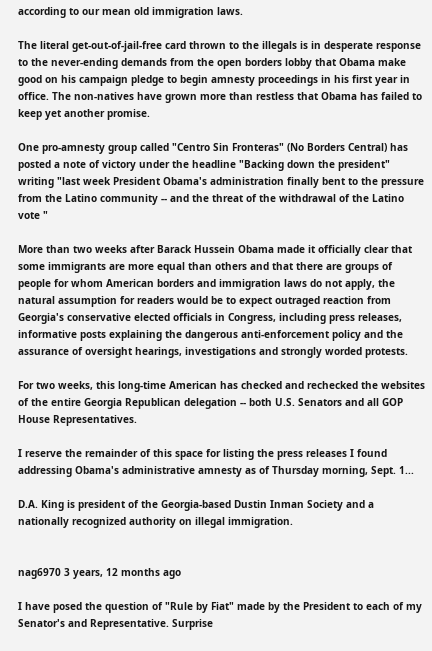according to our mean old immigration laws.

The literal get-out-of-jail-free card thrown to the illegals is in desperate response to the never-ending demands from the open borders lobby that Obama make good on his campaign pledge to begin amnesty proceedings in his first year in office. The non-natives have grown more than restless that Obama has failed to keep yet another promise.

One pro-amnesty group called "Centro Sin Fronteras" (No Borders Central) has posted a note of victory under the headline "Backing down the president" writing "last week President Obama's administration finally bent to the pressure from the Latino community -- and the threat of the withdrawal of the Latino vote "

More than two weeks after Barack Hussein Obama made it officially clear that some immigrants are more equal than others and that there are groups of people for whom American borders and immigration laws do not apply, the natural assumption for readers would be to expect outraged reaction from Georgia's conservative elected officials in Congress, including press releases, informative posts explaining the dangerous anti-enforcement policy and the assurance of oversight hearings, investigations and strongly worded protests.

For two weeks, this long-time American has checked and rechecked the websites of the entire Georgia Republican delegation -- both U.S. Senators and all GOP House Representatives.

I reserve the remainder of this space for listing the press releases I found addressing Obama's administrative amnesty as of Thursday morning, Sept. 1...

D.A. King is president of the Georgia-based Dustin Inman Society and a nationally recognized authority on illegal immigration.


nag6970 3 years, 12 months ago

I have posed the question of "Rule by Fiat" made by the President to each of my Senator's and Representative. Surprise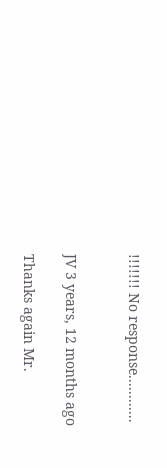!!!!!!! No response............


JV 3 years, 12 months ago

Thanks again Mr.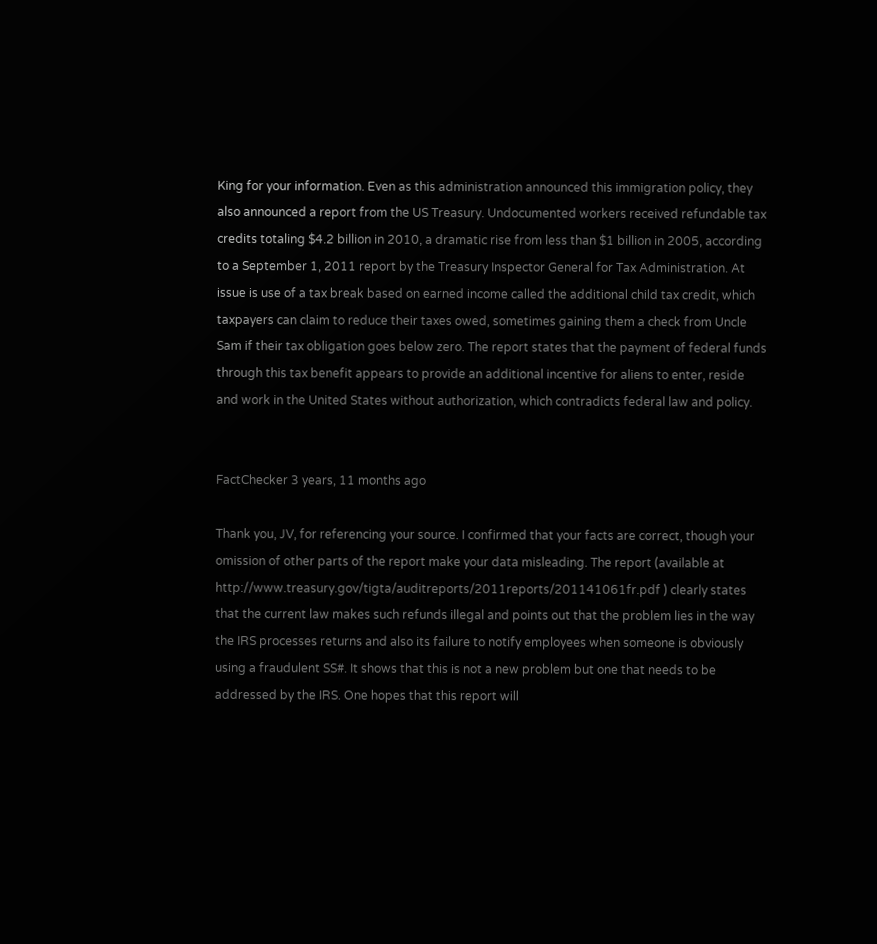King for your information. Even as this administration announced this immigration policy, they also announced a report from the US Treasury. Undocumented workers received refundable tax credits totaling $4.2 billion in 2010, a dramatic rise from less than $1 billion in 2005, according to a September 1, 2011 report by the Treasury Inspector General for Tax Administration. At issue is use of a tax break based on earned income called the additional child tax credit, which taxpayers can claim to reduce their taxes owed, sometimes gaining them a check from Uncle Sam if their tax obligation goes below zero. The report states that the payment of federal funds through this tax benefit appears to provide an additional incentive for aliens to enter, reside and work in the United States without authorization, which contradicts federal law and policy.


FactChecker 3 years, 11 months ago

Thank you, JV, for referencing your source. I confirmed that your facts are correct, though your omission of other parts of the report make your data misleading. The report (available at http://www.treasury.gov/tigta/auditreports/2011reports/201141061fr.pdf ) clearly states that the current law makes such refunds illegal and points out that the problem lies in the way the IRS processes returns and also its failure to notify employees when someone is obviously using a fraudulent SS#. It shows that this is not a new problem but one that needs to be addressed by the IRS. One hopes that this report will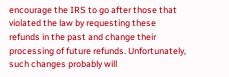encourage the IRS to go after those that violated the law by requesting these refunds in the past and change their processing of future refunds. Unfortunately, such changes probably will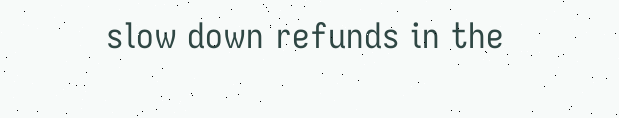slow down refunds in the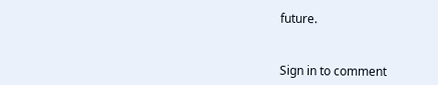future.


Sign in to comment